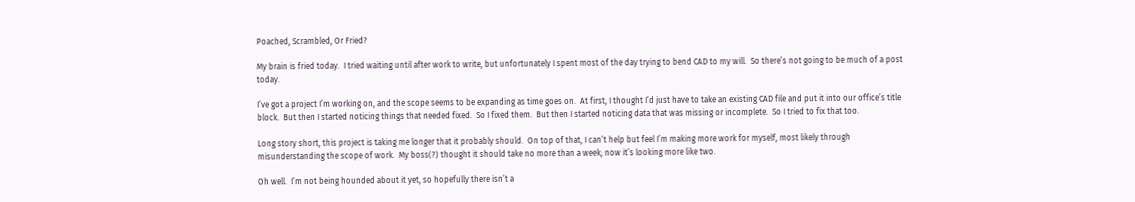Poached, Scrambled, Or Fried?

My brain is fried today.  I tried waiting until after work to write, but unfortunately I spent most of the day trying to bend CAD to my will.  So there’s not going to be much of a post today.

I’ve got a project I’m working on, and the scope seems to be expanding as time goes on.  At first, I thought I’d just have to take an existing CAD file and put it into our office’s title block.  But then I started noticing things that needed fixed.  So I fixed them.  But then I started noticing data that was missing or incomplete.  So I tried to fix that too.

Long story short, this project is taking me longer that it probably should.  On top of that, I can’t help but feel I’m making more work for myself, most likely through misunderstanding the scope of work.  My boss(?) thought it should take no more than a week; now it’s looking more like two.

Oh well.  I’m not being hounded about it yet, so hopefully there isn’t a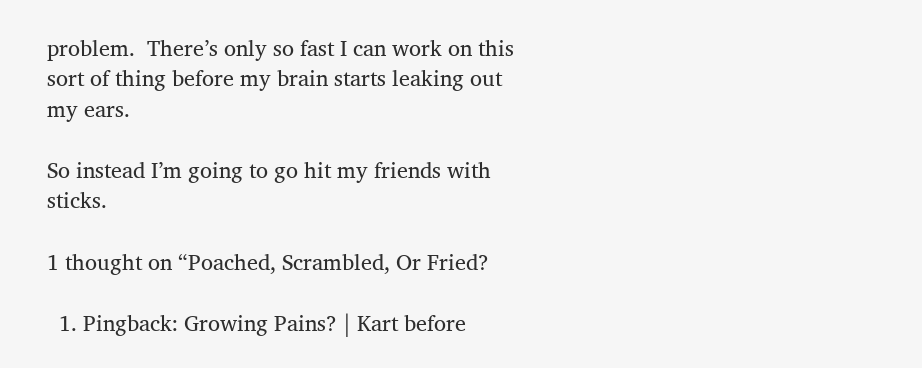problem.  There’s only so fast I can work on this sort of thing before my brain starts leaking out my ears.

So instead I’m going to go hit my friends with sticks.

1 thought on “Poached, Scrambled, Or Fried?

  1. Pingback: Growing Pains? | Kart before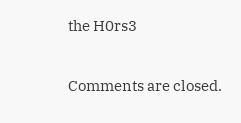the H0rs3

Comments are closed.